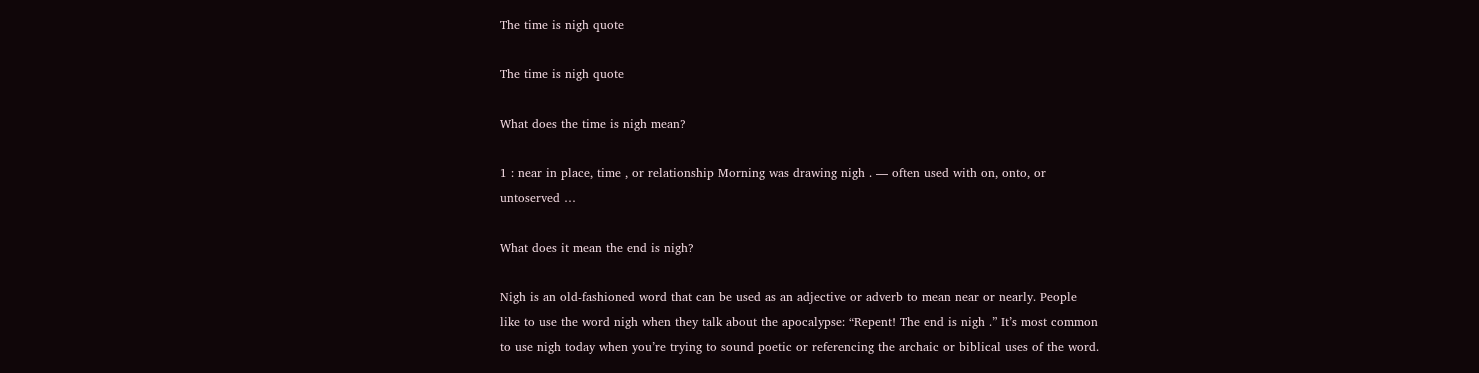The time is nigh quote

The time is nigh quote

What does the time is nigh mean?

1 : near in place, time , or relationship Morning was drawing nigh . — often used with on, onto, or untoserved …

What does it mean the end is nigh?

Nigh is an old-fashioned word that can be used as an adjective or adverb to mean near or nearly. People like to use the word nigh when they talk about the apocalypse: “Repent! The end is nigh .” It’s most common to use nigh today when you’re trying to sound poetic or referencing the archaic or biblical uses of the word.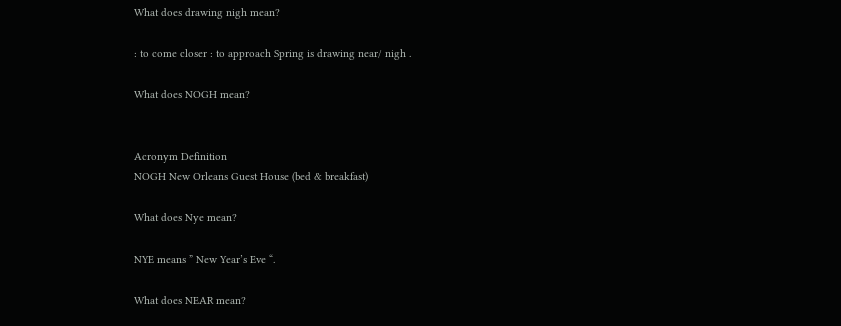What does drawing nigh mean?

: to come closer : to approach Spring is drawing near/ nigh .

What does NOGH mean?


Acronym Definition
NOGH New Orleans Guest House (bed & breakfast)

What does Nye mean?

NYE means ” New Year’s Eve “.

What does NEAR mean?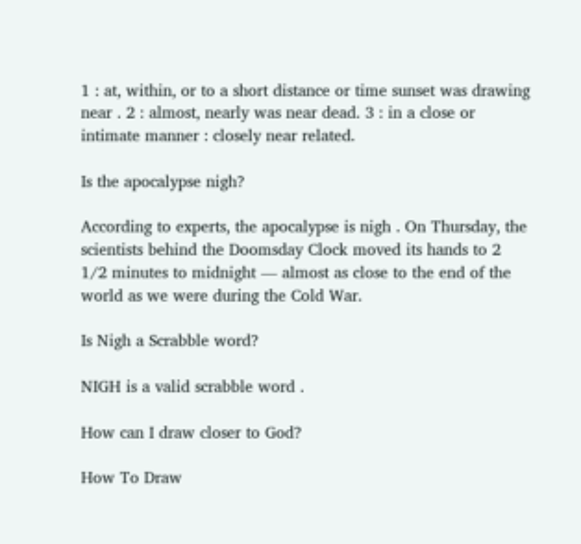1 : at, within, or to a short distance or time sunset was drawing near . 2 : almost, nearly was near dead. 3 : in a close or intimate manner : closely near related.

Is the apocalypse nigh?

According to experts, the apocalypse is nigh . On Thursday, the scientists behind the Doomsday Clock moved its hands to 2 1/2 minutes to midnight — almost as close to the end of the world as we were during the Cold War.

Is Nigh a Scrabble word?

NIGH is a valid scrabble word .

How can I draw closer to God?

How To Draw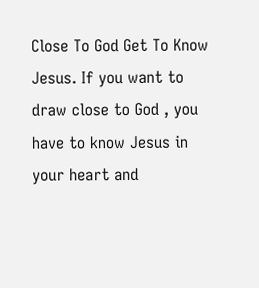Close To God Get To Know Jesus. If you want to draw close to God , you have to know Jesus in your heart and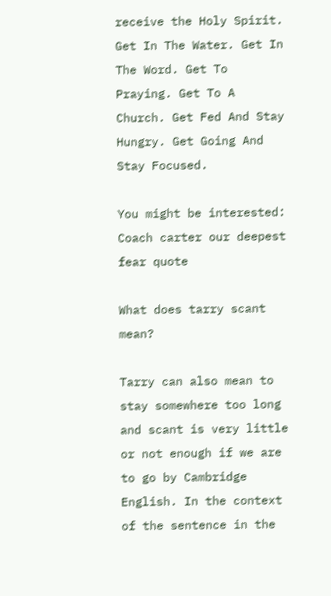receive the Holy Spirit. Get In The Water. Get In The Word. Get To Praying. Get To A Church. Get Fed And Stay Hungry. Get Going And Stay Focused.

You might be interested:  Coach carter our deepest fear quote

What does tarry scant mean?

Tarry can also mean to stay somewhere too long and scant is very little or not enough if we are to go by Cambridge English. In the context of the sentence in the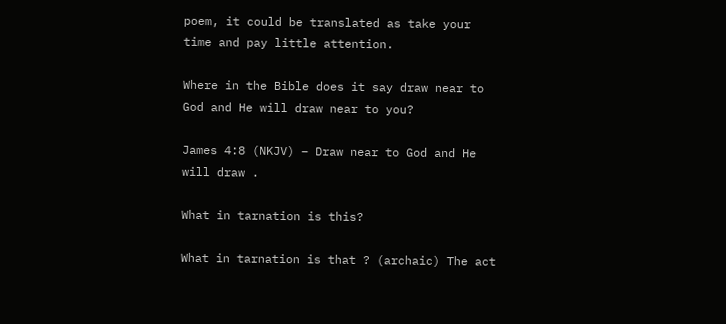poem, it could be translated as take your time and pay little attention.

Where in the Bible does it say draw near to God and He will draw near to you?

James 4:8 (NKJV) – Draw near to God and He will draw .

What in tarnation is this?

What in tarnation is that ? (archaic) The act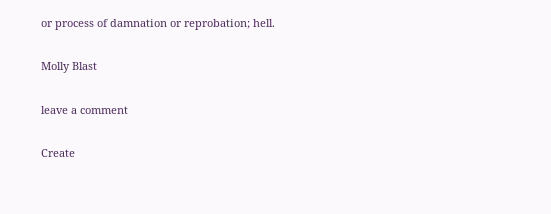or process of damnation or reprobation; hell.

Molly Blast

leave a comment

Create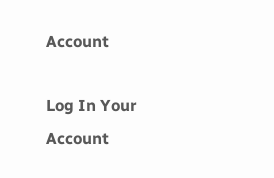Account

Log In Your Account